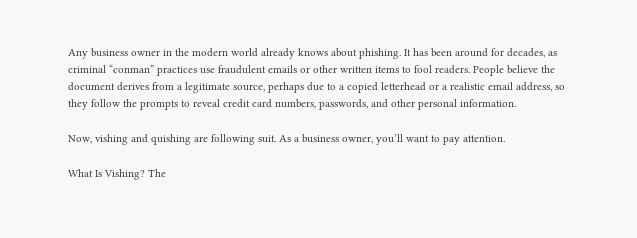Any business owner in the modern world already knows about phishing. It has been around for decades, as criminal “conman” practices use fraudulent emails or other written items to fool readers. People believe the document derives from a legitimate source, perhaps due to a copied letterhead or a realistic email address, so they follow the prompts to reveal credit card numbers, passwords, and other personal information.

Now, vishing and quishing are following suit. As a business owner, you’ll want to pay attention.

What Is Vishing? The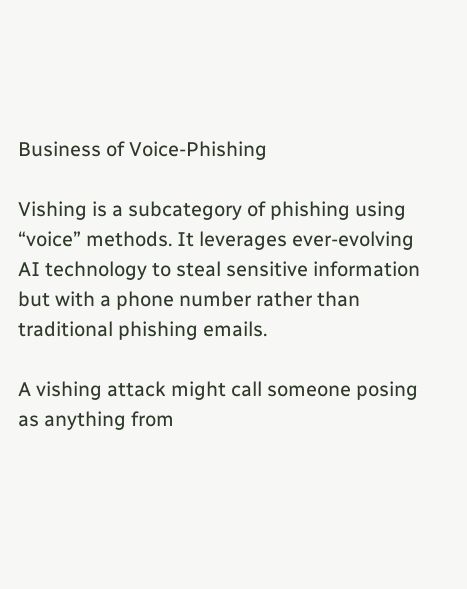Business of Voice-Phishing

Vishing is a subcategory of phishing using “voice” methods. It leverages ever-evolving AI technology to steal sensitive information but with a phone number rather than traditional phishing emails.

A vishing attack might call someone posing as anything from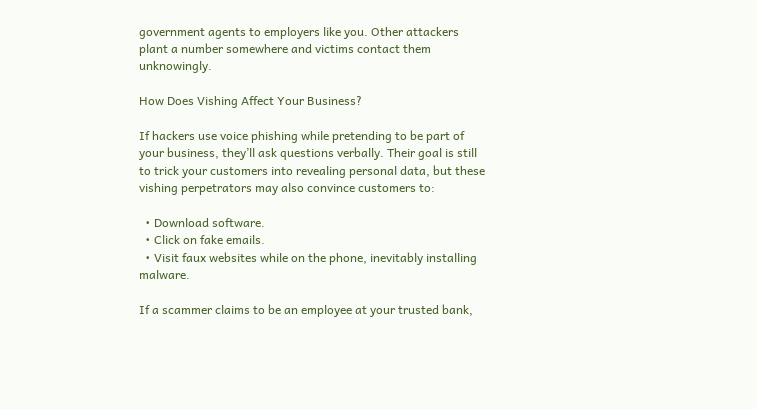government agents to employers like you. Other attackers plant a number somewhere and victims contact them unknowingly.

How Does Vishing Affect Your Business?

If hackers use voice phishing while pretending to be part of your business, they’ll ask questions verbally. Their goal is still to trick your customers into revealing personal data, but these vishing perpetrators may also convince customers to:

  • Download software.
  • Click on fake emails.
  • Visit faux websites while on the phone, inevitably installing malware.

If a scammer claims to be an employee at your trusted bank,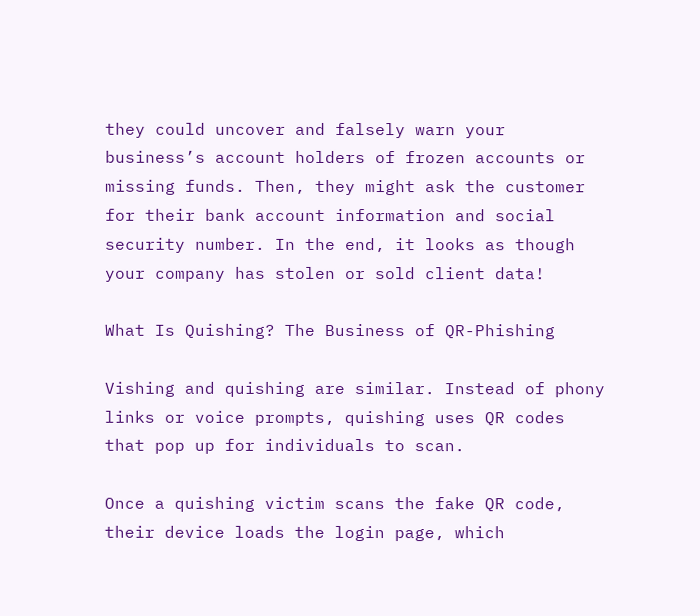they could uncover and falsely warn your business’s account holders of frozen accounts or missing funds. Then, they might ask the customer for their bank account information and social security number. In the end, it looks as though your company has stolen or sold client data!

What Is Quishing? The Business of QR-Phishing

Vishing and quishing are similar. Instead of phony links or voice prompts, quishing uses QR codes that pop up for individuals to scan.

Once a quishing victim scans the fake QR code, their device loads the login page, which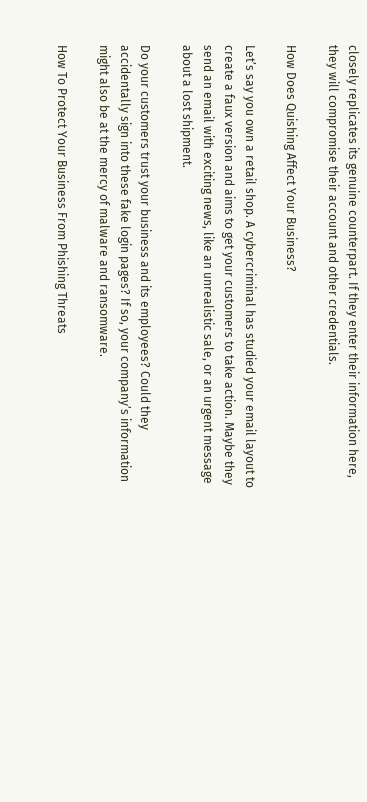closely replicates its genuine counterpart. If they enter their information here, they will compromise their account and other credentials.

How Does Quishing Affect Your Business?

Let’s say you own a retail shop. A cybercriminal has studied your email layout to create a faux version and aims to get your customers to take action. Maybe they send an email with exciting news, like an unrealistic sale, or an urgent message about a lost shipment.

Do your customers trust your business and its employees? Could they accidentally sign into these fake login pages? If so, your company’s information might also be at the mercy of malware and ransomware.

How To Protect Your Business From Phishing Threats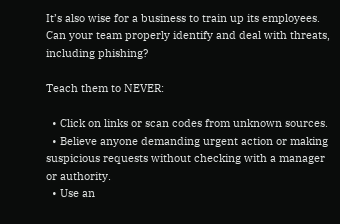It’s also wise for a business to train up its employees. Can your team properly identify and deal with threats, including phishing?

Teach them to NEVER:

  • Click on links or scan codes from unknown sources.
  • Believe anyone demanding urgent action or making suspicious requests without checking with a manager or authority.
  • Use an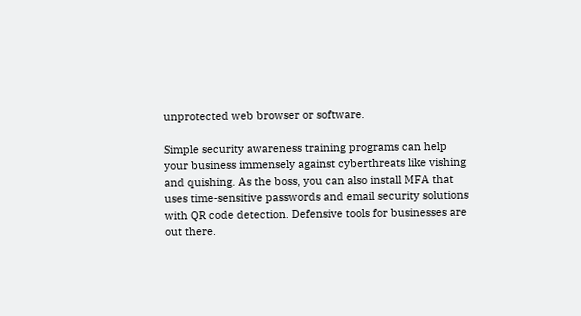unprotected web browser or software.

Simple security awareness training programs can help your business immensely against cyberthreats like vishing and quishing. As the boss, you can also install MFA that uses time-sensitive passwords and email security solutions with QR code detection. Defensive tools for businesses are out there.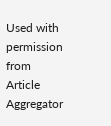Used with permission from Article Aggregator